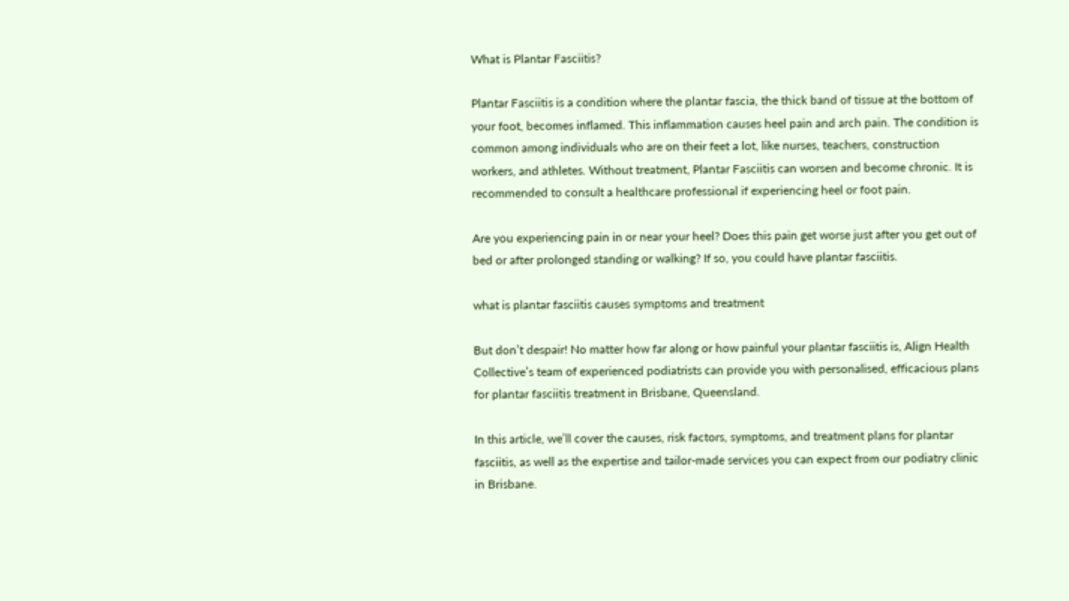What is Plantar Fasciitis?

Plantar Fasciitis is a condition where the plantar fascia, the thick band of tissue at the bottom of your foot, becomes inflamed. This inflammation causes heel pain and arch pain. The condition is common among individuals who are on their feet a lot, like nurses, teachers, construction workers, and athletes. Without treatment, Plantar Fasciitis can worsen and become chronic. It is recommended to consult a healthcare professional if experiencing heel or foot pain.

Are you experiencing pain in or near your heel? Does this pain get worse just after you get out of bed or after prolonged standing or walking? If so, you could have plantar fasciitis.

what is plantar fasciitis causes symptoms and treatment

But don’t despair! No matter how far along or how painful your plantar fasciitis is, Align Health Collective’s team of experienced podiatrists can provide you with personalised, efficacious plans for plantar fasciitis treatment in Brisbane, Queensland.

In this article, we’ll cover the causes, risk factors, symptoms, and treatment plans for plantar fasciitis, as well as the expertise and tailor-made services you can expect from our podiatry clinic in Brisbane.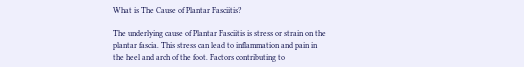What is The Cause of Plantar Fasciitis?

The underlying cause of Plantar Fasciitis is stress or strain on the plantar fascia. This stress can lead to inflammation and pain in the heel and arch of the foot. Factors contributing to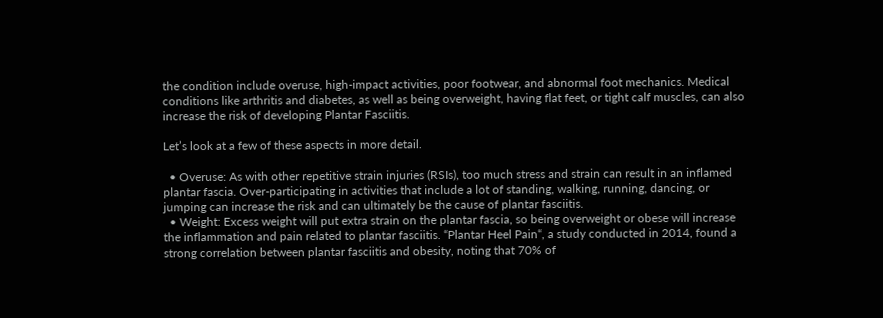the condition include overuse, high-impact activities, poor footwear, and abnormal foot mechanics. Medical conditions like arthritis and diabetes, as well as being overweight, having flat feet, or tight calf muscles, can also increase the risk of developing Plantar Fasciitis.

Let’s look at a few of these aspects in more detail.

  • Overuse: As with other repetitive strain injuries (RSIs), too much stress and strain can result in an inflamed plantar fascia. Over-participating in activities that include a lot of standing, walking, running, dancing, or jumping can increase the risk and can ultimately be the cause of plantar fasciitis.
  • Weight: Excess weight will put extra strain on the plantar fascia, so being overweight or obese will increase the inflammation and pain related to plantar fasciitis. “Plantar Heel Pain“, a study conducted in 2014, found a strong correlation between plantar fasciitis and obesity, noting that 70% of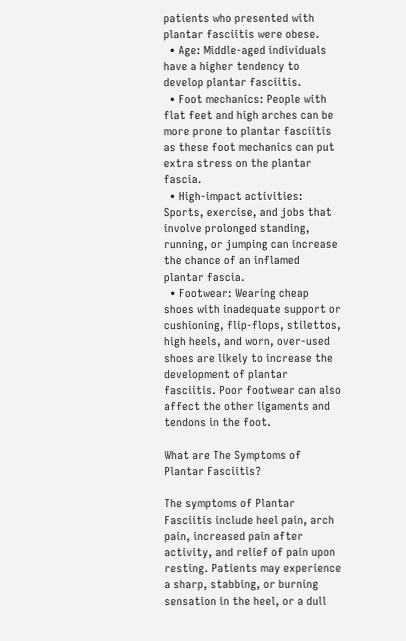patients who presented with plantar fasciitis were obese.
  • Age: Middle-aged individuals have a higher tendency to develop plantar fasciitis.
  • Foot mechanics: People with flat feet and high arches can be more prone to plantar fasciitis as these foot mechanics can put extra stress on the plantar fascia.
  • High-impact activities: Sports, exercise, and jobs that involve prolonged standing, running, or jumping can increase the chance of an inflamed plantar fascia.
  • Footwear: Wearing cheap shoes with inadequate support or cushioning, flip-flops, stilettos, high heels, and worn, over-used shoes are likely to increase the development of plantar fasciitis. Poor footwear can also affect the other ligaments and tendons in the foot.

What are The Symptoms of Plantar Fasciitis?

The symptoms of Plantar Fasciitis include heel pain, arch pain, increased pain after activity, and relief of pain upon resting. Patients may experience a sharp, stabbing, or burning sensation in the heel, or a dull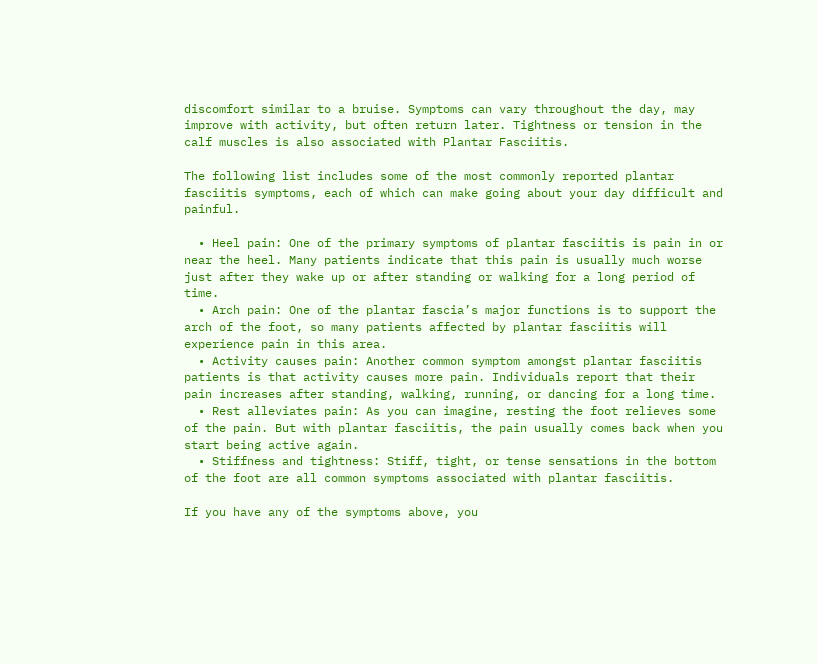discomfort similar to a bruise. Symptoms can vary throughout the day, may improve with activity, but often return later. Tightness or tension in the calf muscles is also associated with Plantar Fasciitis.

The following list includes some of the most commonly reported plantar fasciitis symptoms, each of which can make going about your day difficult and painful.

  • Heel pain: One of the primary symptoms of plantar fasciitis is pain in or near the heel. Many patients indicate that this pain is usually much worse just after they wake up or after standing or walking for a long period of time.
  • Arch pain: One of the plantar fascia’s major functions is to support the arch of the foot, so many patients affected by plantar fasciitis will experience pain in this area.
  • Activity causes pain: Another common symptom amongst plantar fasciitis patients is that activity causes more pain. Individuals report that their pain increases after standing, walking, running, or dancing for a long time.
  • Rest alleviates pain: As you can imagine, resting the foot relieves some of the pain. But with plantar fasciitis, the pain usually comes back when you start being active again.
  • Stiffness and tightness: Stiff, tight, or tense sensations in the bottom of the foot are all common symptoms associated with plantar fasciitis.

If you have any of the symptoms above, you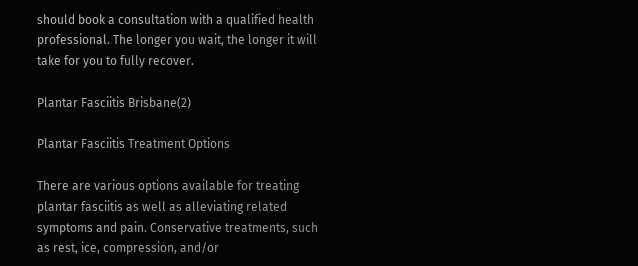should book a consultation with a qualified health professional. The longer you wait, the longer it will take for you to fully recover.

Plantar Fasciitis Brisbane(2)

Plantar Fasciitis Treatment Options

There are various options available for treating plantar fasciitis as well as alleviating related symptoms and pain. Conservative treatments, such as rest, ice, compression, and/or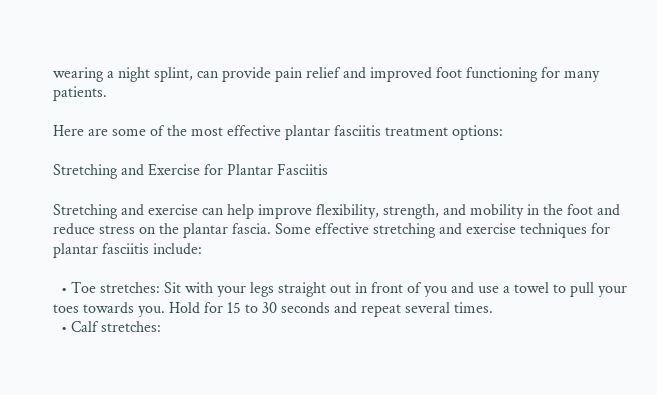wearing a night splint, can provide pain relief and improved foot functioning for many patients.

Here are some of the most effective plantar fasciitis treatment options:

Stretching and Exercise for Plantar Fasciitis

Stretching and exercise can help improve flexibility, strength, and mobility in the foot and reduce stress on the plantar fascia. Some effective stretching and exercise techniques for plantar fasciitis include:

  • Toe stretches: Sit with your legs straight out in front of you and use a towel to pull your toes towards you. Hold for 15 to 30 seconds and repeat several times.
  • Calf stretches: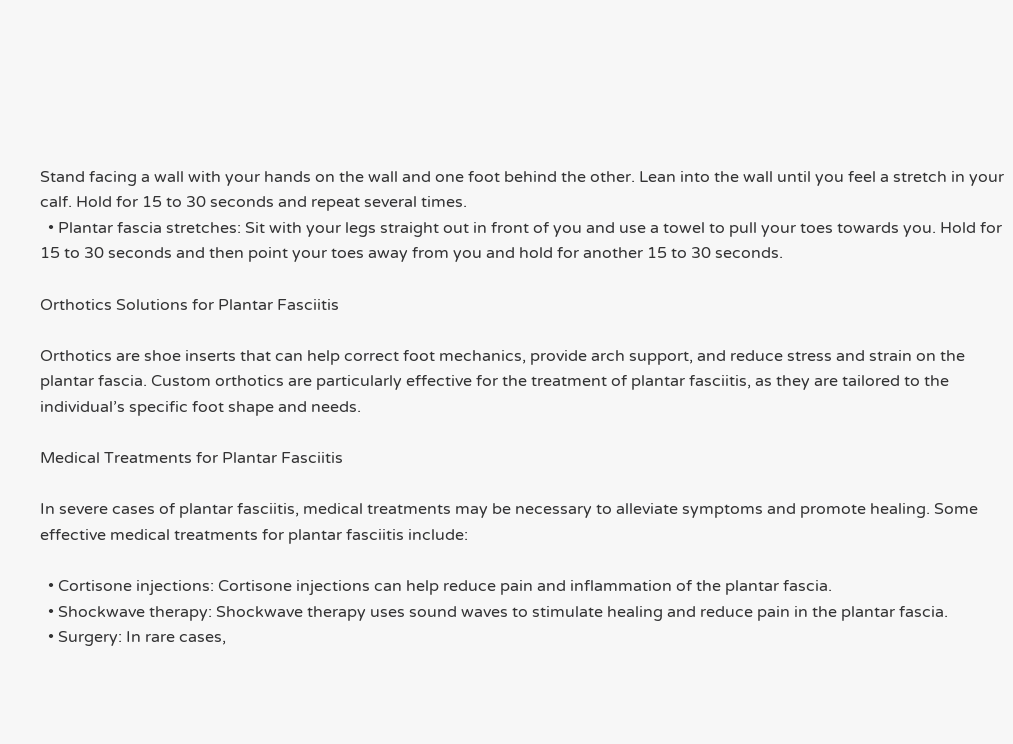Stand facing a wall with your hands on the wall and one foot behind the other. Lean into the wall until you feel a stretch in your calf. Hold for 15 to 30 seconds and repeat several times.
  • Plantar fascia stretches: Sit with your legs straight out in front of you and use a towel to pull your toes towards you. Hold for 15 to 30 seconds and then point your toes away from you and hold for another 15 to 30 seconds.

Orthotics Solutions for Plantar Fasciitis

Orthotics are shoe inserts that can help correct foot mechanics, provide arch support, and reduce stress and strain on the plantar fascia. Custom orthotics are particularly effective for the treatment of plantar fasciitis, as they are tailored to the individual’s specific foot shape and needs.

Medical Treatments for Plantar Fasciitis

In severe cases of plantar fasciitis, medical treatments may be necessary to alleviate symptoms and promote healing. Some effective medical treatments for plantar fasciitis include:

  • Cortisone injections: Cortisone injections can help reduce pain and inflammation of the plantar fascia.
  • Shockwave therapy: Shockwave therapy uses sound waves to stimulate healing and reduce pain in the plantar fascia.
  • Surgery: In rare cases,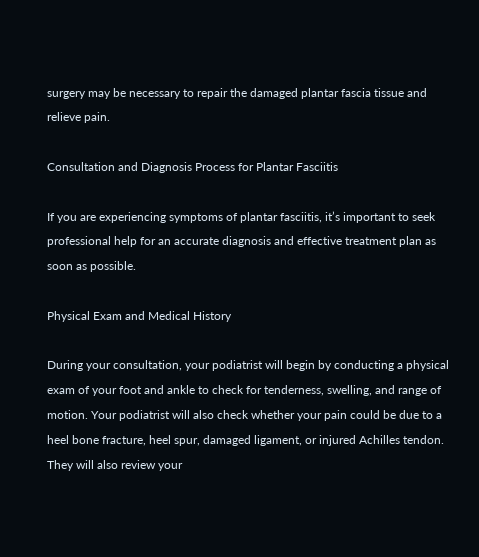surgery may be necessary to repair the damaged plantar fascia tissue and relieve pain.

Consultation and Diagnosis Process for Plantar Fasciitis

If you are experiencing symptoms of plantar fasciitis, it’s important to seek professional help for an accurate diagnosis and effective treatment plan as soon as possible.

Physical Exam and Medical History

During your consultation, your podiatrist will begin by conducting a physical exam of your foot and ankle to check for tenderness, swelling, and range of motion. Your podiatrist will also check whether your pain could be due to a heel bone fracture, heel spur, damaged ligament, or injured Achilles tendon. They will also review your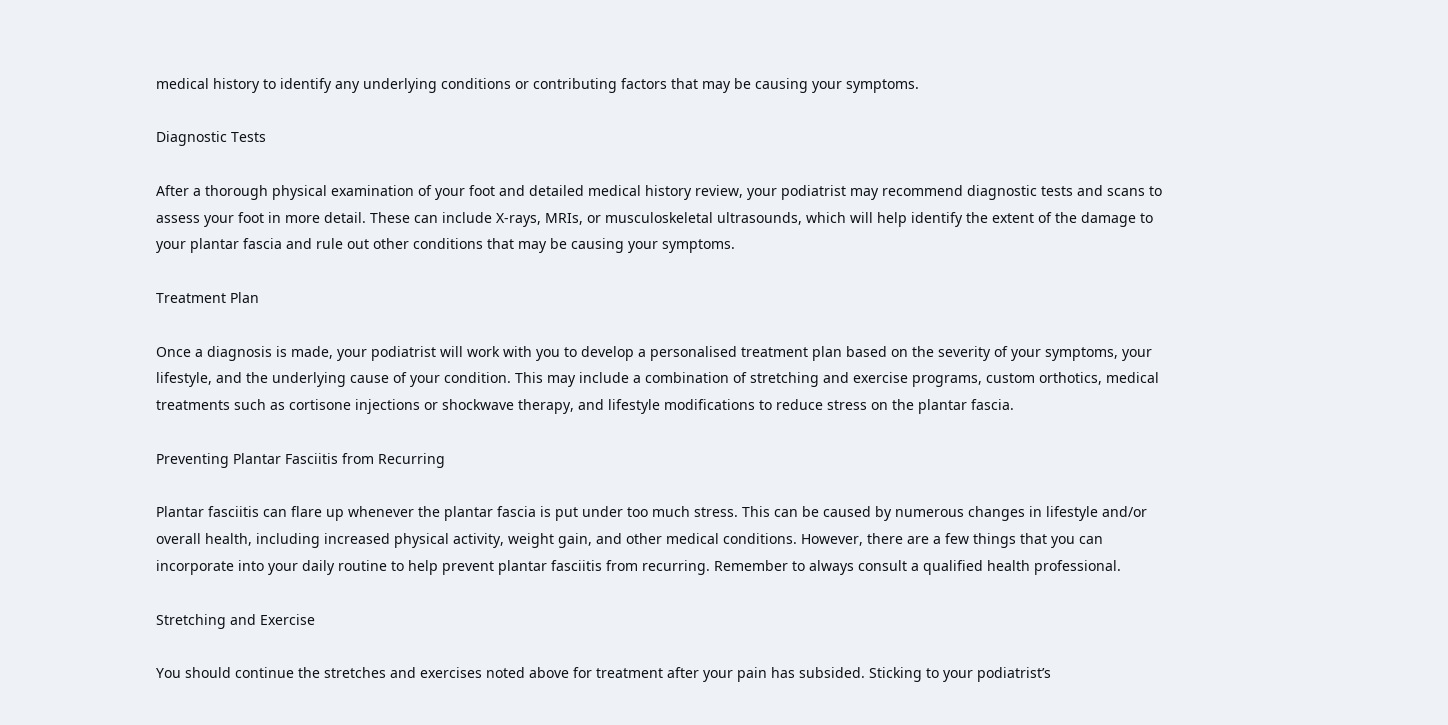medical history to identify any underlying conditions or contributing factors that may be causing your symptoms.

Diagnostic Tests

After a thorough physical examination of your foot and detailed medical history review, your podiatrist may recommend diagnostic tests and scans to assess your foot in more detail. These can include X-rays, MRIs, or musculoskeletal ultrasounds, which will help identify the extent of the damage to your plantar fascia and rule out other conditions that may be causing your symptoms.

Treatment Plan

Once a diagnosis is made, your podiatrist will work with you to develop a personalised treatment plan based on the severity of your symptoms, your lifestyle, and the underlying cause of your condition. This may include a combination of stretching and exercise programs, custom orthotics, medical treatments such as cortisone injections or shockwave therapy, and lifestyle modifications to reduce stress on the plantar fascia.

Preventing Plantar Fasciitis from Recurring

Plantar fasciitis can flare up whenever the plantar fascia is put under too much stress. This can be caused by numerous changes in lifestyle and/or overall health, including increased physical activity, weight gain, and other medical conditions. However, there are a few things that you can incorporate into your daily routine to help prevent plantar fasciitis from recurring. Remember to always consult a qualified health professional.

Stretching and Exercise

You should continue the stretches and exercises noted above for treatment after your pain has subsided. Sticking to your podiatrist’s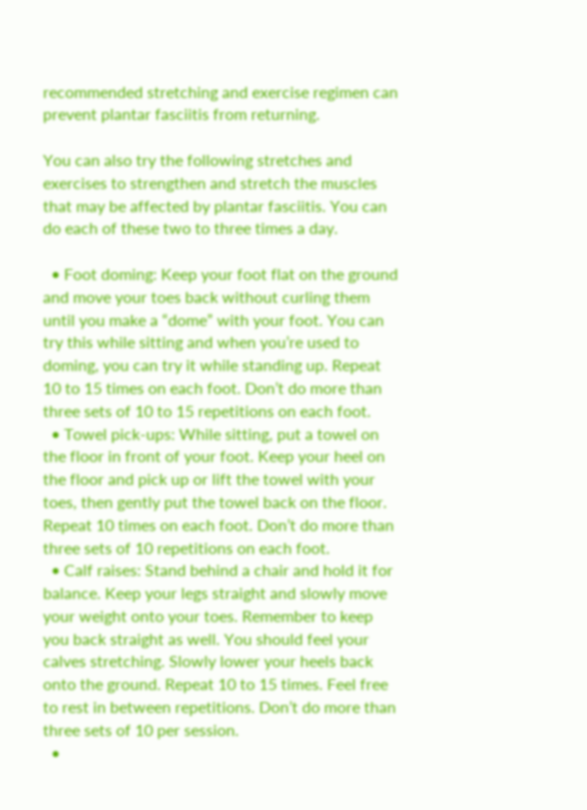recommended stretching and exercise regimen can prevent plantar fasciitis from returning.

You can also try the following stretches and exercises to strengthen and stretch the muscles that may be affected by plantar fasciitis. You can do each of these two to three times a day.

  • Foot doming: Keep your foot flat on the ground and move your toes back without curling them until you make a “dome” with your foot. You can try this while sitting and when you’re used to doming, you can try it while standing up. Repeat 10 to 15 times on each foot. Don’t do more than three sets of 10 to 15 repetitions on each foot.
  • Towel pick-ups: While sitting, put a towel on the floor in front of your foot. Keep your heel on the floor and pick up or lift the towel with your toes, then gently put the towel back on the floor. Repeat 10 times on each foot. Don’t do more than three sets of 10 repetitions on each foot.
  • Calf raises: Stand behind a chair and hold it for balance. Keep your legs straight and slowly move your weight onto your toes. Remember to keep you back straight as well. You should feel your calves stretching. Slowly lower your heels back onto the ground. Repeat 10 to 15 times. Feel free to rest in between repetitions. Don’t do more than three sets of 10 per session.
  •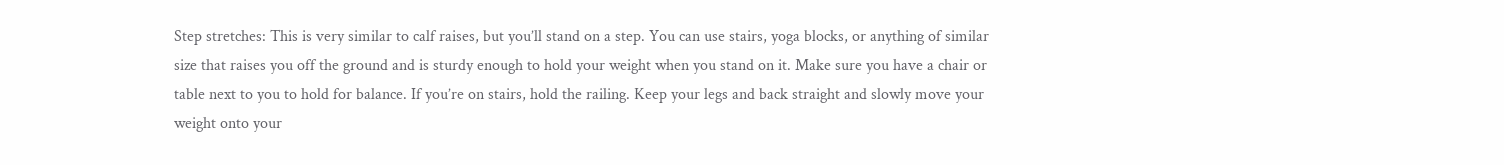Step stretches: This is very similar to calf raises, but you’ll stand on a step. You can use stairs, yoga blocks, or anything of similar size that raises you off the ground and is sturdy enough to hold your weight when you stand on it. Make sure you have a chair or table next to you to hold for balance. If you’re on stairs, hold the railing. Keep your legs and back straight and slowly move your weight onto your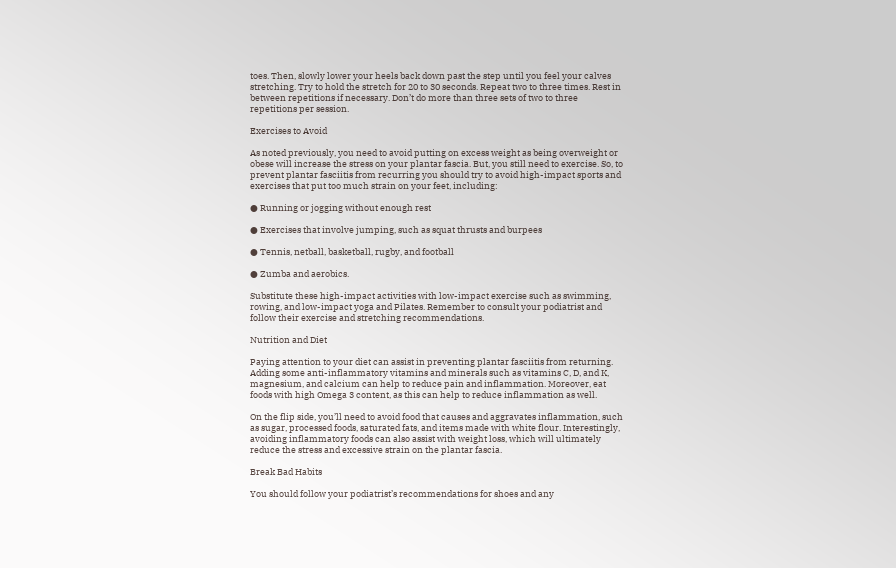toes. Then, slowly lower your heels back down past the step until you feel your calves stretching. Try to hold the stretch for 20 to 30 seconds. Repeat two to three times. Rest in between repetitions if necessary. Don’t do more than three sets of two to three repetitions per session.

Exercises to Avoid

As noted previously, you need to avoid putting on excess weight as being overweight or obese will increase the stress on your plantar fascia. But, you still need to exercise. So, to prevent plantar fasciitis from recurring you should try to avoid high-impact sports and exercises that put too much strain on your feet, including:

● Running or jogging without enough rest

● Exercises that involve jumping, such as squat thrusts and burpees

● Tennis, netball, basketball, rugby, and football

● Zumba and aerobics.

Substitute these high-impact activities with low-impact exercise such as swimming, rowing, and low-impact yoga and Pilates. Remember to consult your podiatrist and follow their exercise and stretching recommendations.

Nutrition and Diet

Paying attention to your diet can assist in preventing plantar fasciitis from returning. Adding some anti-inflammatory vitamins and minerals such as vitamins C, D, and K, magnesium, and calcium can help to reduce pain and inflammation. Moreover, eat foods with high Omega 3 content, as this can help to reduce inflammation as well.

On the flip side, you’ll need to avoid food that causes and aggravates inflammation, such as sugar, processed foods, saturated fats, and items made with white flour. Interestingly, avoiding inflammatory foods can also assist with weight loss, which will ultimately reduce the stress and excessive strain on the plantar fascia.

Break Bad Habits

You should follow your podiatrist’s recommendations for shoes and any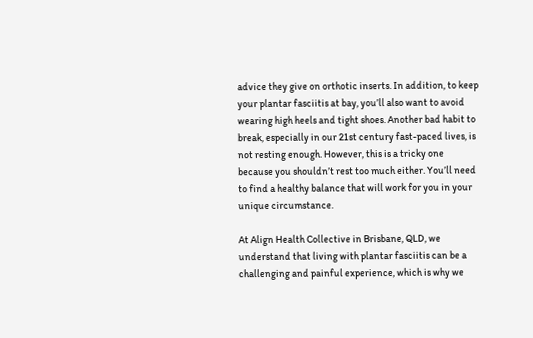advice they give on orthotic inserts. In addition, to keep your plantar fasciitis at bay, you’ll also want to avoid wearing high heels and tight shoes. Another bad habit to break, especially in our 21st century fast-paced lives, is not resting enough. However, this is a tricky one because you shouldn’t rest too much either. You’ll need to find a healthy balance that will work for you in your unique circumstance.

At Align Health Collective in Brisbane, QLD, we understand that living with plantar fasciitis can be a challenging and painful experience, which is why we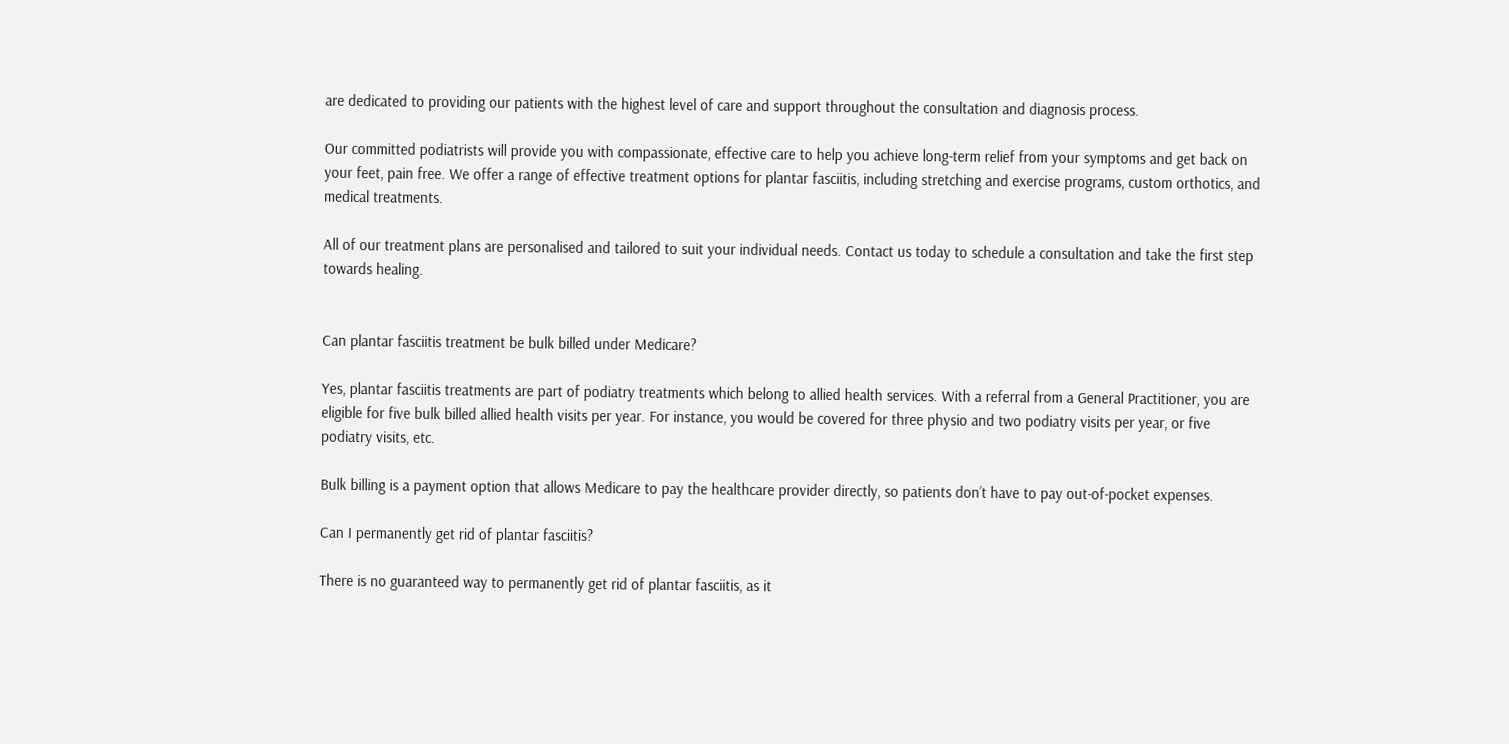are dedicated to providing our patients with the highest level of care and support throughout the consultation and diagnosis process.

Our committed podiatrists will provide you with compassionate, effective care to help you achieve long-term relief from your symptoms and get back on your feet, pain free. We offer a range of effective treatment options for plantar fasciitis, including stretching and exercise programs, custom orthotics, and medical treatments.

All of our treatment plans are personalised and tailored to suit your individual needs. Contact us today to schedule a consultation and take the first step towards healing.


Can plantar fasciitis treatment be bulk billed under Medicare?

Yes, plantar fasciitis treatments are part of podiatry treatments which belong to allied health services. With a referral from a General Practitioner, you are eligible for five bulk billed allied health visits per year. For instance, you would be covered for three physio and two podiatry visits per year, or five podiatry visits, etc.

Bulk billing is a payment option that allows Medicare to pay the healthcare provider directly, so patients don’t have to pay out-of-pocket expenses.

Can I permanently get rid of plantar fasciitis?

There is no guaranteed way to permanently get rid of plantar fasciitis, as it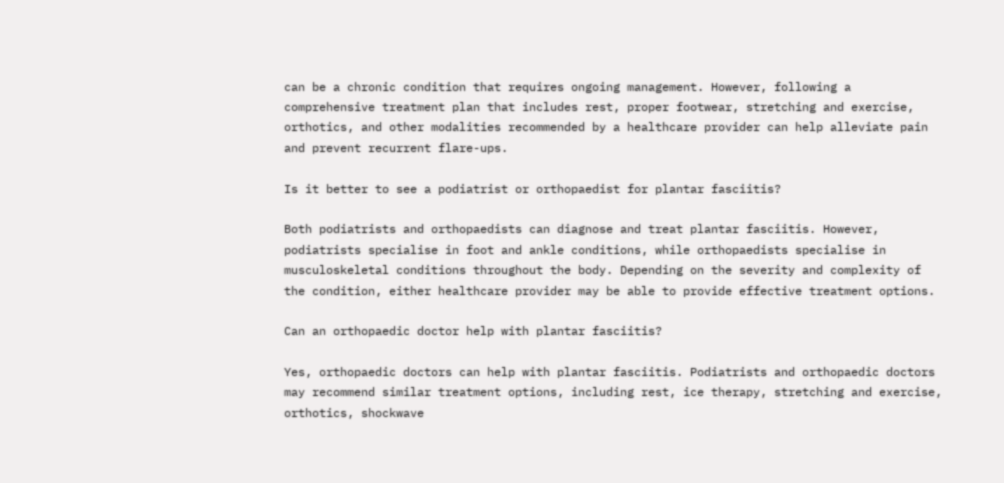can be a chronic condition that requires ongoing management. However, following a comprehensive treatment plan that includes rest, proper footwear, stretching and exercise, orthotics, and other modalities recommended by a healthcare provider can help alleviate pain and prevent recurrent flare-ups.

Is it better to see a podiatrist or orthopaedist for plantar fasciitis?

Both podiatrists and orthopaedists can diagnose and treat plantar fasciitis. However, podiatrists specialise in foot and ankle conditions, while orthopaedists specialise in musculoskeletal conditions throughout the body. Depending on the severity and complexity of the condition, either healthcare provider may be able to provide effective treatment options.

Can an orthopaedic doctor help with plantar fasciitis?

Yes, orthopaedic doctors can help with plantar fasciitis. Podiatrists and orthopaedic doctors may recommend similar treatment options, including rest, ice therapy, stretching and exercise, orthotics, shockwave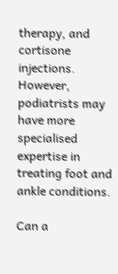therapy, and cortisone injections. However, podiatrists may have more specialised expertise in treating foot and ankle conditions.

Can a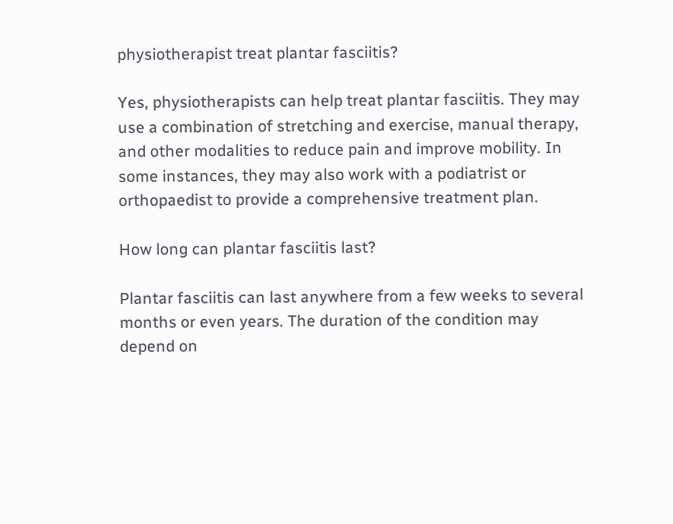physiotherapist treat plantar fasciitis?

Yes, physiotherapists can help treat plantar fasciitis. They may use a combination of stretching and exercise, manual therapy, and other modalities to reduce pain and improve mobility. In some instances, they may also work with a podiatrist or orthopaedist to provide a comprehensive treatment plan.

How long can plantar fasciitis last?

Plantar fasciitis can last anywhere from a few weeks to several months or even years. The duration of the condition may depend on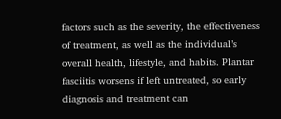factors such as the severity, the effectiveness of treatment, as well as the individual’s overall health, lifestyle, and habits. Plantar fasciitis worsens if left untreated, so early diagnosis and treatment can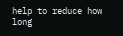help to reduce how long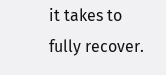it takes to fully recover.